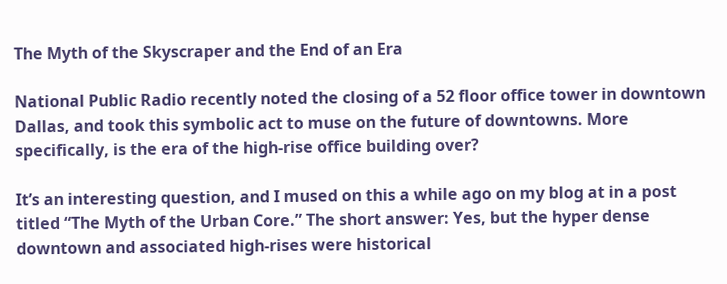The Myth of the Skyscraper and the End of an Era

National Public Radio recently noted the closing of a 52 floor office tower in downtown Dallas, and took this symbolic act to muse on the future of downtowns. More specifically, is the era of the high-rise office building over?

It’s an interesting question, and I mused on this a while ago on my blog at in a post titled “The Myth of the Urban Core.” The short answer: Yes, but the hyper dense downtown and associated high-rises were historical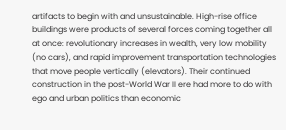artifacts to begin with and unsustainable. High-rise office buildings were products of several forces coming together all at once: revolutionary increases in wealth, very low mobility (no cars), and rapid improvement transportation technologies that move people vertically (elevators). Their continued construction in the post-World War II ere had more to do with ego and urban politics than economic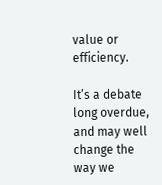value or efficiency.

It’s a debate long overdue, and may well change the way we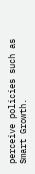perceive policies such as Smart Growth.